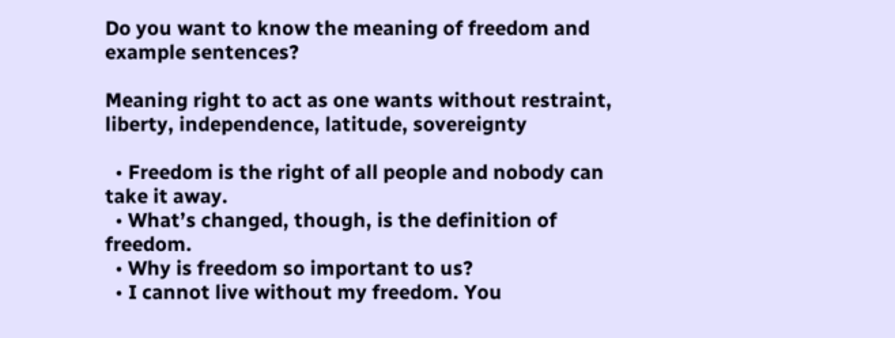Do you want to know the meaning of freedom and example sentences?

Meaning right to act as one wants without restraint, liberty, independence, latitude, sovereignty

  • Freedom is the right of all people and nobody can take it away.
  • What’s changed, though, is the definition of freedom.
  • Why is freedom so important to us?
  • I cannot live without my freedom. You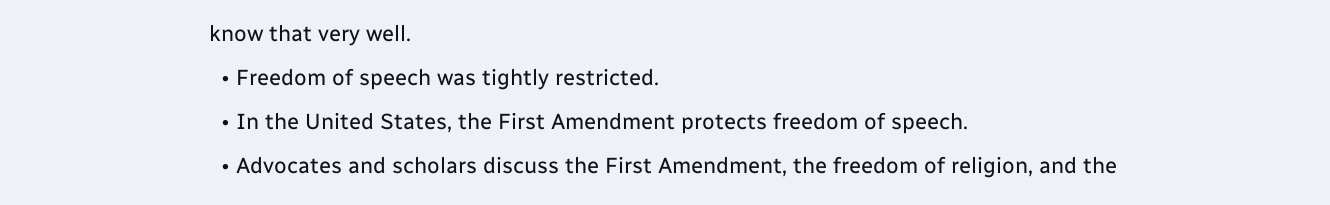know that very well.
  • Freedom of speech was tightly restricted.
  • In the United States, the First Amendment protects freedom of speech.
  • Advocates and scholars discuss the First Amendment, the freedom of religion, and the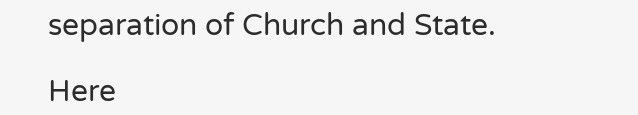separation of Church and State.

Here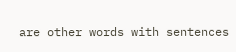are other words with sentences